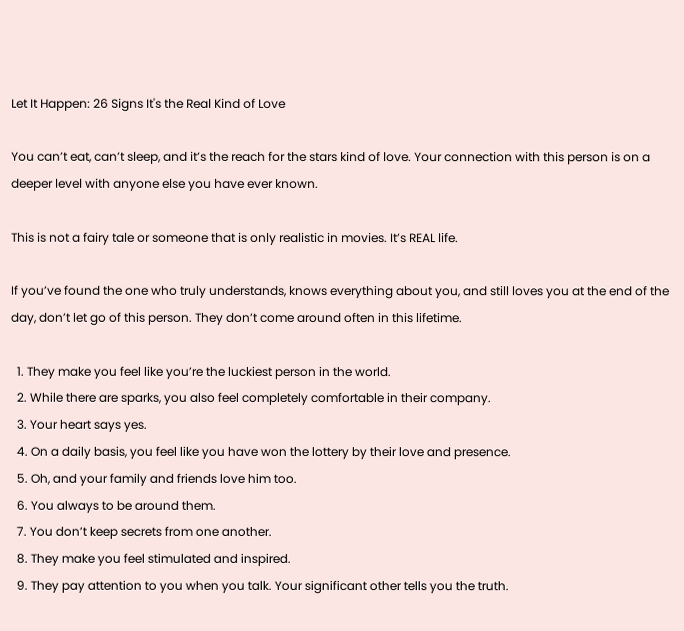Let It Happen: 26 Signs It's the Real Kind of Love

You can’t eat, can’t sleep, and it’s the reach for the stars kind of love. Your connection with this person is on a deeper level with anyone else you have ever known.

This is not a fairy tale or someone that is only realistic in movies. It’s REAL life.

If you’ve found the one who truly understands, knows everything about you, and still loves you at the end of the day, don’t let go of this person. They don’t come around often in this lifetime.

  1. They make you feel like you’re the luckiest person in the world.
  2. While there are sparks, you also feel completely comfortable in their company.
  3. Your heart says yes.
  4. On a daily basis, you feel like you have won the lottery by their love and presence.
  5. Oh, and your family and friends love him too.
  6. You always to be around them.
  7. You don’t keep secrets from one another.
  8. They make you feel stimulated and inspired.
  9. They pay attention to you when you talk. Your significant other tells you the truth.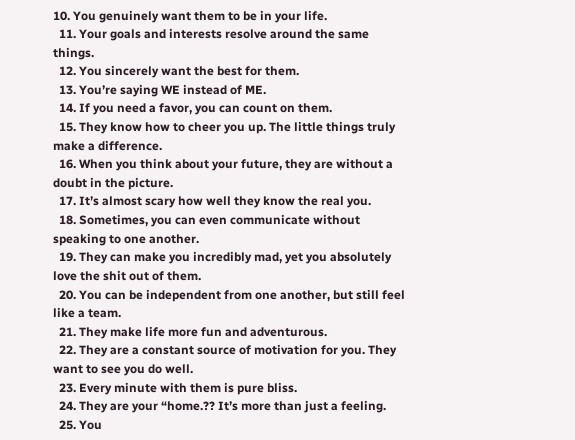10. You genuinely want them to be in your life.
  11. Your goals and interests resolve around the same things.
  12. You sincerely want the best for them.
  13. You’re saying WE instead of ME.
  14. If you need a favor, you can count on them.
  15. They know how to cheer you up. The little things truly make a difference.
  16. When you think about your future, they are without a doubt in the picture.
  17. It’s almost scary how well they know the real you.
  18. Sometimes, you can even communicate without speaking to one another.
  19. They can make you incredibly mad, yet you absolutely love the shit out of them.
  20. You can be independent from one another, but still feel like a team.
  21. They make life more fun and adventurous.
  22. They are a constant source of motivation for you. They want to see you do well.
  23. Every minute with them is pure bliss.
  24. They are your “home.?? It’s more than just a feeling.
  25. You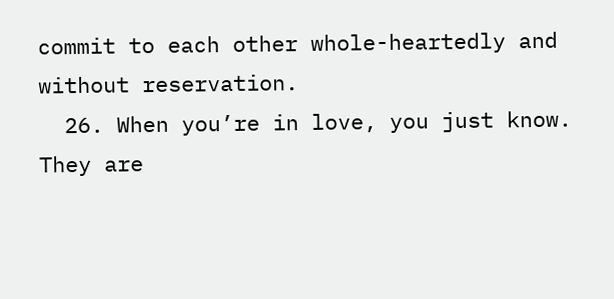commit to each other whole-heartedly and without reservation.
  26. When you’re in love, you just know. They are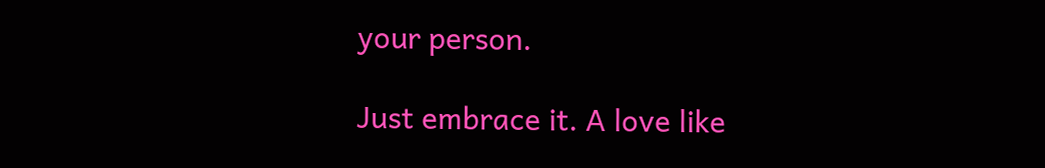your person.

Just embrace it. A love like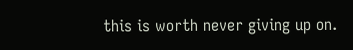this is worth never giving up on.